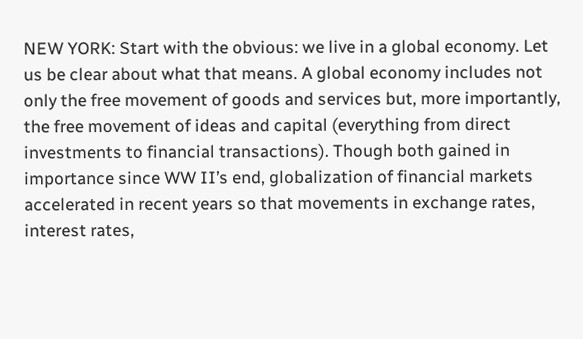NEW YORK: Start with the obvious: we live in a global economy. Let us be clear about what that means. A global economy includes not only the free movement of goods and services but, more importantly, the free movement of ideas and capital (everything from direct investments to financial transactions). Though both gained in importance since WW II’s end, globalization of financial markets accelerated in recent years so that movements in exchange rates, interest rates,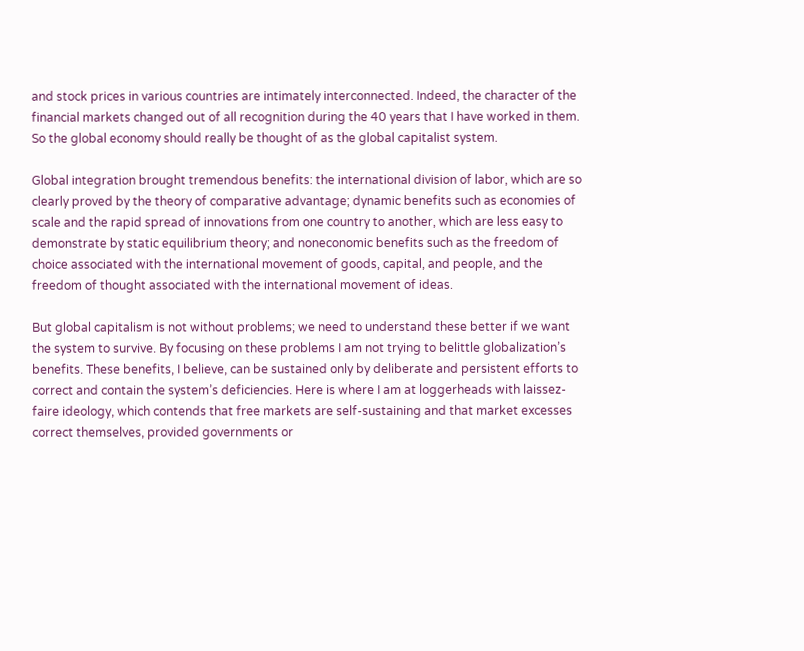and stock prices in various countries are intimately interconnected. Indeed, the character of the financial markets changed out of all recognition during the 40 years that I have worked in them. So the global economy should really be thought of as the global capitalist system.

Global integration brought tremendous benefits: the international division of labor, which are so clearly proved by the theory of comparative advantage; dynamic benefits such as economies of scale and the rapid spread of innovations from one country to another, which are less easy to demonstrate by static equilibrium theory; and noneconomic benefits such as the freedom of choice associated with the international movement of goods, capital, and people, and the freedom of thought associated with the international movement of ideas.

But global capitalism is not without problems; we need to understand these better if we want the system to survive. By focusing on these problems I am not trying to belittle globalization’s benefits. These benefits, I believe, can be sustained only by deliberate and persistent efforts to correct and contain the system’s deficiencies. Here is where I am at loggerheads with laissez-faire ideology, which contends that free markets are self-sustaining and that market excesses correct themselves, provided governments or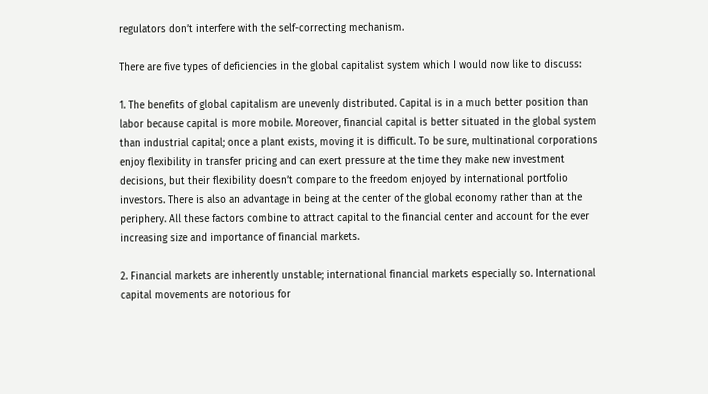regulators don’t interfere with the self-correcting mechanism.

There are five types of deficiencies in the global capitalist system which I would now like to discuss:

1. The benefits of global capitalism are unevenly distributed. Capital is in a much better position than labor because capital is more mobile. Moreover, financial capital is better situated in the global system than industrial capital; once a plant exists, moving it is difficult. To be sure, multinational corporations enjoy flexibility in transfer pricing and can exert pressure at the time they make new investment decisions, but their flexibility doesn’t compare to the freedom enjoyed by international portfolio investors. There is also an advantage in being at the center of the global economy rather than at the periphery. All these factors combine to attract capital to the financial center and account for the ever increasing size and importance of financial markets.

2. Financial markets are inherently unstable; international financial markets especially so. International capital movements are notorious for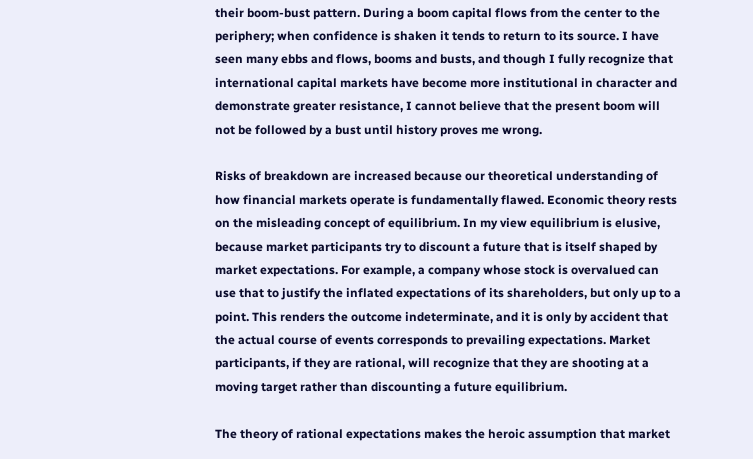their boom-bust pattern. During a boom capital flows from the center to the periphery; when confidence is shaken it tends to return to its source. I have seen many ebbs and flows, booms and busts, and though I fully recognize that international capital markets have become more institutional in character and demonstrate greater resistance, I cannot believe that the present boom will not be followed by a bust until history proves me wrong.

Risks of breakdown are increased because our theoretical understanding of how financial markets operate is fundamentally flawed. Economic theory rests on the misleading concept of equilibrium. In my view equilibrium is elusive, because market participants try to discount a future that is itself shaped by market expectations. For example, a company whose stock is overvalued can use that to justify the inflated expectations of its shareholders, but only up to a point. This renders the outcome indeterminate, and it is only by accident that the actual course of events corresponds to prevailing expectations. Market participants, if they are rational, will recognize that they are shooting at a moving target rather than discounting a future equilibrium.

The theory of rational expectations makes the heroic assumption that market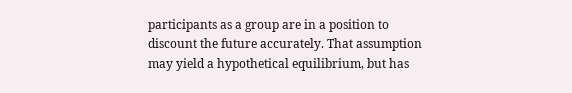participants as a group are in a position to discount the future accurately. That assumption may yield a hypothetical equilibrium, but has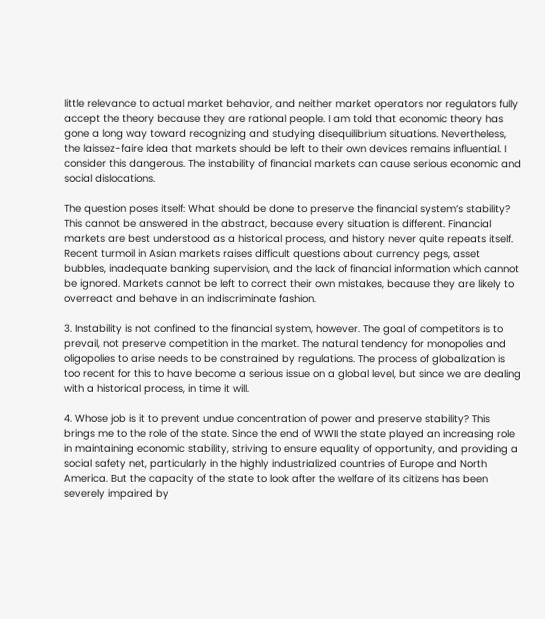little relevance to actual market behavior, and neither market operators nor regulators fully accept the theory because they are rational people. I am told that economic theory has gone a long way toward recognizing and studying disequilibrium situations. Nevertheless, the laissez-faire idea that markets should be left to their own devices remains influential. I consider this dangerous. The instability of financial markets can cause serious economic and social dislocations.

The question poses itself: What should be done to preserve the financial system’s stability? This cannot be answered in the abstract, because every situation is different. Financial markets are best understood as a historical process, and history never quite repeats itself. Recent turmoil in Asian markets raises difficult questions about currency pegs, asset bubbles, inadequate banking supervision, and the lack of financial information which cannot be ignored. Markets cannot be left to correct their own mistakes, because they are likely to overreact and behave in an indiscriminate fashion.

3. Instability is not confined to the financial system, however. The goal of competitors is to prevail, not preserve competition in the market. The natural tendency for monopolies and oligopolies to arise needs to be constrained by regulations. The process of globalization is too recent for this to have become a serious issue on a global level, but since we are dealing with a historical process, in time it will.

4. Whose job is it to prevent undue concentration of power and preserve stability? This brings me to the role of the state. Since the end of WWII the state played an increasing role in maintaining economic stability, striving to ensure equality of opportunity, and providing a social safety net, particularly in the highly industrialized countries of Europe and North America. But the capacity of the state to look after the welfare of its citizens has been severely impaired by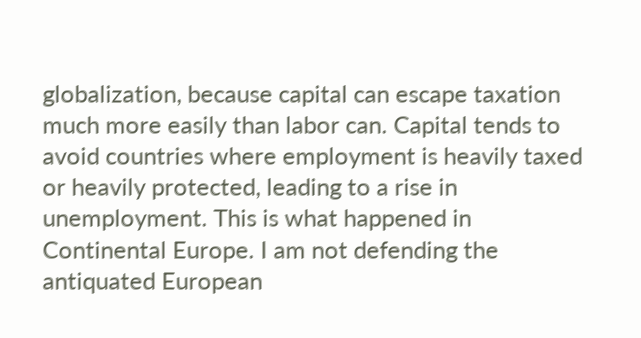globalization, because capital can escape taxation much more easily than labor can. Capital tends to avoid countries where employment is heavily taxed or heavily protected, leading to a rise in unemployment. This is what happened in Continental Europe. I am not defending the antiquated European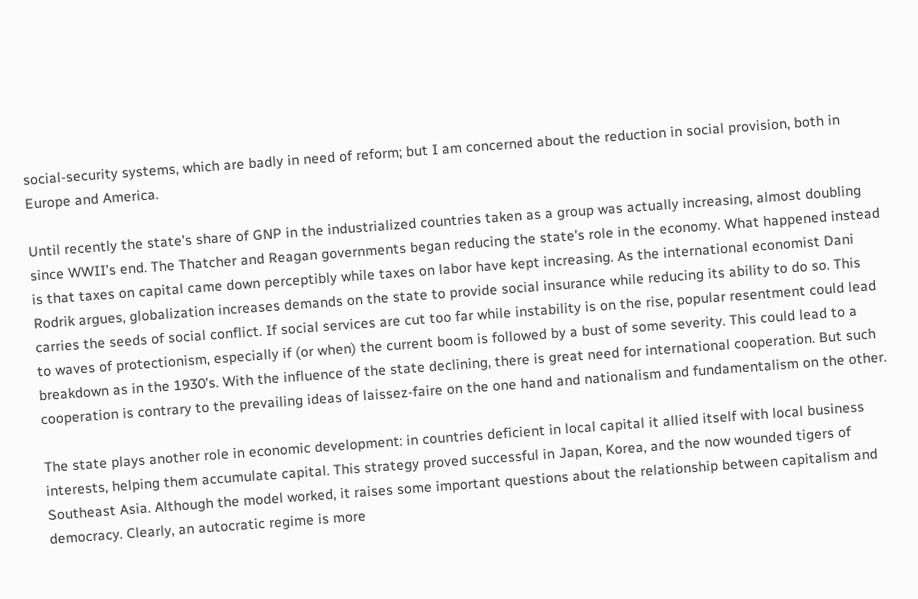social-security systems, which are badly in need of reform; but I am concerned about the reduction in social provision, both in Europe and America.

Until recently the state’s share of GNP in the industrialized countries taken as a group was actually increasing, almost doubling since WWII’s end. The Thatcher and Reagan governments began reducing the state’s role in the economy. What happened instead is that taxes on capital came down perceptibly while taxes on labor have kept increasing. As the international economist Dani Rodrik argues, globalization increases demands on the state to provide social insurance while reducing its ability to do so. This carries the seeds of social conflict. If social services are cut too far while instability is on the rise, popular resentment could lead to waves of protectionism, especially if (or when) the current boom is followed by a bust of some severity. This could lead to a breakdown as in the 1930’s. With the influence of the state declining, there is great need for international cooperation. But such cooperation is contrary to the prevailing ideas of laissez-faire on the one hand and nationalism and fundamentalism on the other.

The state plays another role in economic development: in countries deficient in local capital it allied itself with local business interests, helping them accumulate capital. This strategy proved successful in Japan, Korea, and the now wounded tigers of Southeast Asia. Although the model worked, it raises some important questions about the relationship between capitalism and democracy. Clearly, an autocratic regime is more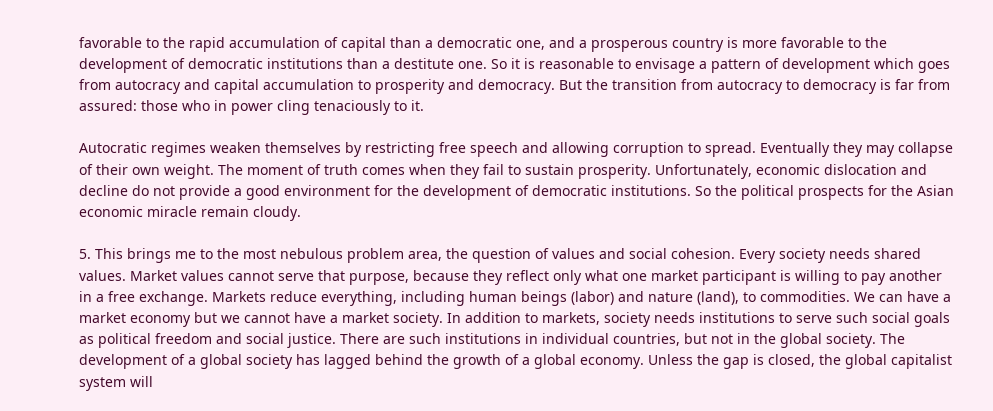favorable to the rapid accumulation of capital than a democratic one, and a prosperous country is more favorable to the development of democratic institutions than a destitute one. So it is reasonable to envisage a pattern of development which goes from autocracy and capital accumulation to prosperity and democracy. But the transition from autocracy to democracy is far from assured: those who in power cling tenaciously to it.

Autocratic regimes weaken themselves by restricting free speech and allowing corruption to spread. Eventually they may collapse of their own weight. The moment of truth comes when they fail to sustain prosperity. Unfortunately, economic dislocation and decline do not provide a good environment for the development of democratic institutions. So the political prospects for the Asian economic miracle remain cloudy.

5. This brings me to the most nebulous problem area, the question of values and social cohesion. Every society needs shared values. Market values cannot serve that purpose, because they reflect only what one market participant is willing to pay another in a free exchange. Markets reduce everything, including human beings (labor) and nature (land), to commodities. We can have a market economy but we cannot have a market society. In addition to markets, society needs institutions to serve such social goals as political freedom and social justice. There are such institutions in individual countries, but not in the global society. The development of a global society has lagged behind the growth of a global economy. Unless the gap is closed, the global capitalist system will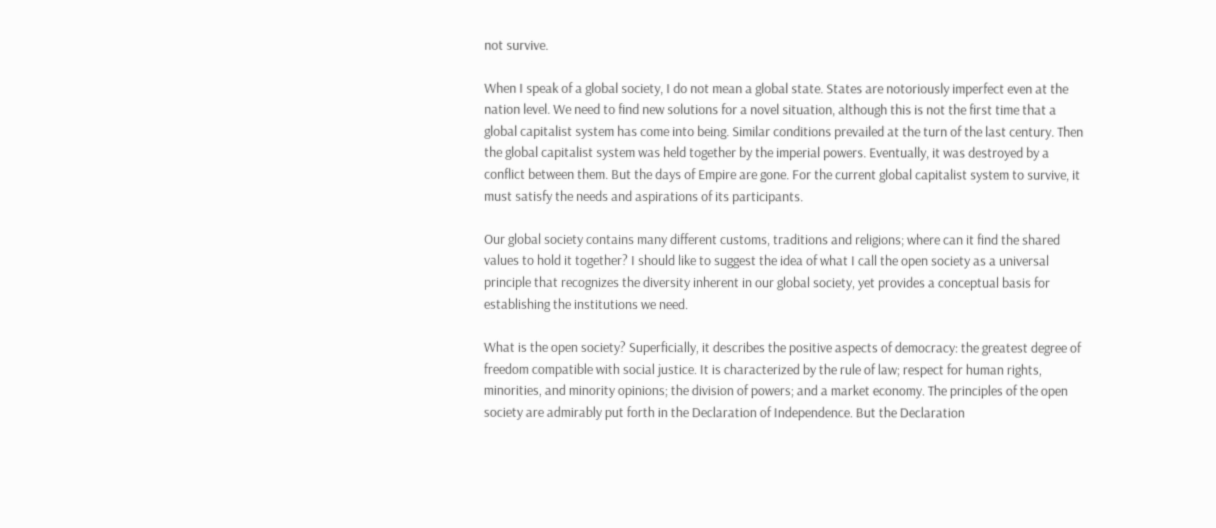not survive.

When I speak of a global society, I do not mean a global state. States are notoriously imperfect even at the nation level. We need to find new solutions for a novel situation, although this is not the first time that a global capitalist system has come into being. Similar conditions prevailed at the turn of the last century. Then the global capitalist system was held together by the imperial powers. Eventually, it was destroyed by a conflict between them. But the days of Empire are gone. For the current global capitalist system to survive, it must satisfy the needs and aspirations of its participants.

Our global society contains many different customs, traditions and religions; where can it find the shared values to hold it together? I should like to suggest the idea of what I call the open society as a universal principle that recognizes the diversity inherent in our global society, yet provides a conceptual basis for establishing the institutions we need.

What is the open society? Superficially, it describes the positive aspects of democracy: the greatest degree of freedom compatible with social justice. It is characterized by the rule of law; respect for human rights, minorities, and minority opinions; the division of powers; and a market economy. The principles of the open society are admirably put forth in the Declaration of Independence. But the Declaration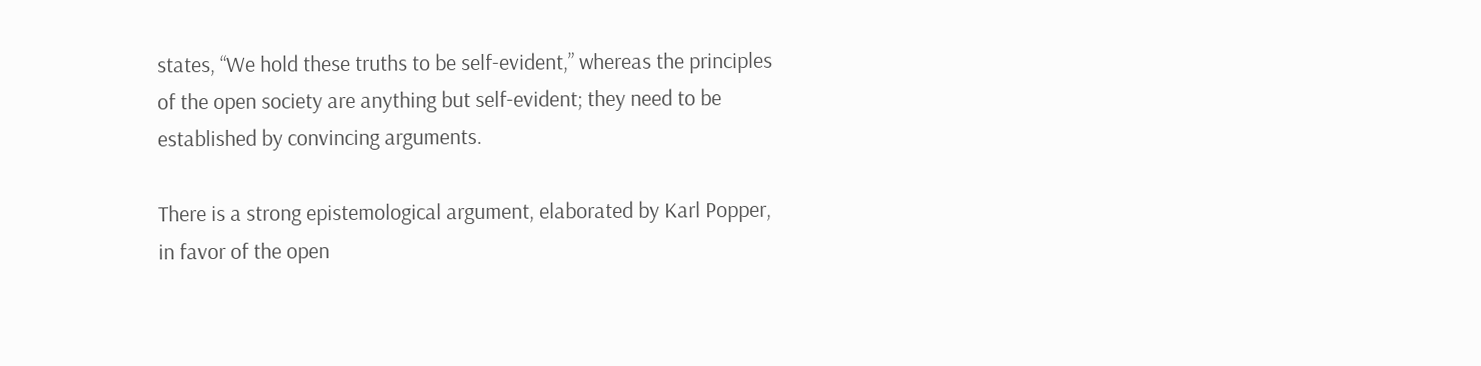states, “We hold these truths to be self-evident,” whereas the principles of the open society are anything but self-evident; they need to be established by convincing arguments.

There is a strong epistemological argument, elaborated by Karl Popper, in favor of the open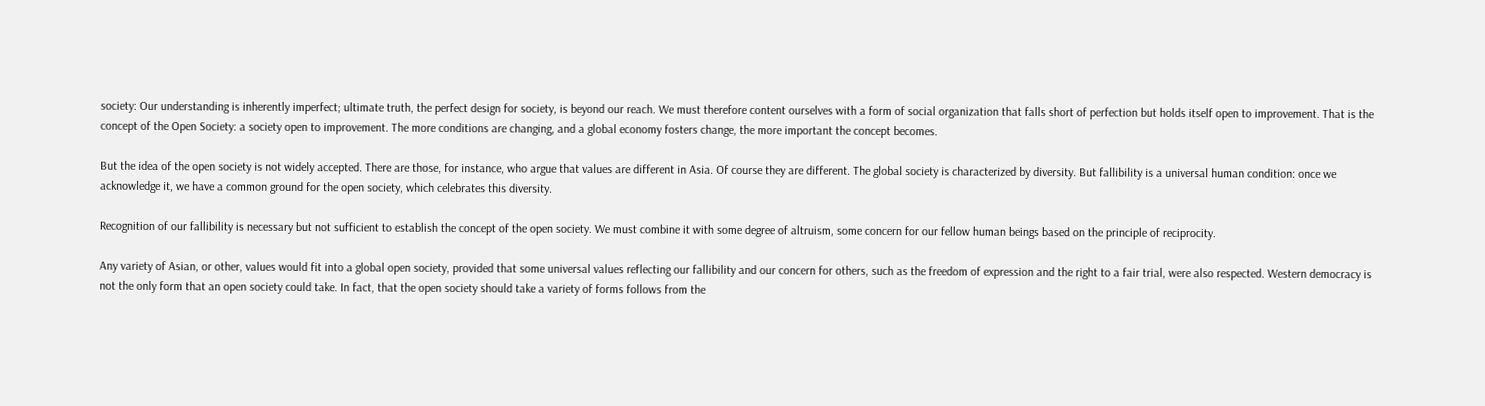society: Our understanding is inherently imperfect; ultimate truth, the perfect design for society, is beyond our reach. We must therefore content ourselves with a form of social organization that falls short of perfection but holds itself open to improvement. That is the concept of the Open Society: a society open to improvement. The more conditions are changing, and a global economy fosters change, the more important the concept becomes.

But the idea of the open society is not widely accepted. There are those, for instance, who argue that values are different in Asia. Of course they are different. The global society is characterized by diversity. But fallibility is a universal human condition: once we acknowledge it, we have a common ground for the open society, which celebrates this diversity.

Recognition of our fallibility is necessary but not sufficient to establish the concept of the open society. We must combine it with some degree of altruism, some concern for our fellow human beings based on the principle of reciprocity.

Any variety of Asian, or other, values would fit into a global open society, provided that some universal values reflecting our fallibility and our concern for others, such as the freedom of expression and the right to a fair trial, were also respected. Western democracy is not the only form that an open society could take. In fact, that the open society should take a variety of forms follows from the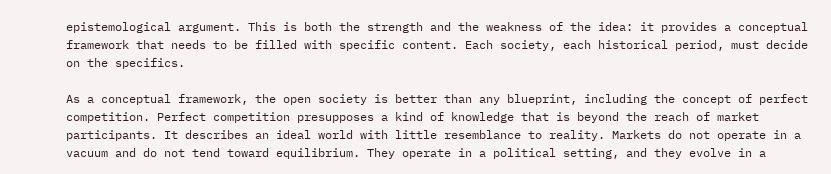epistemological argument. This is both the strength and the weakness of the idea: it provides a conceptual framework that needs to be filled with specific content. Each society, each historical period, must decide on the specifics.

As a conceptual framework, the open society is better than any blueprint, including the concept of perfect competition. Perfect competition presupposes a kind of knowledge that is beyond the reach of market participants. It describes an ideal world with little resemblance to reality. Markets do not operate in a vacuum and do not tend toward equilibrium. They operate in a political setting, and they evolve in a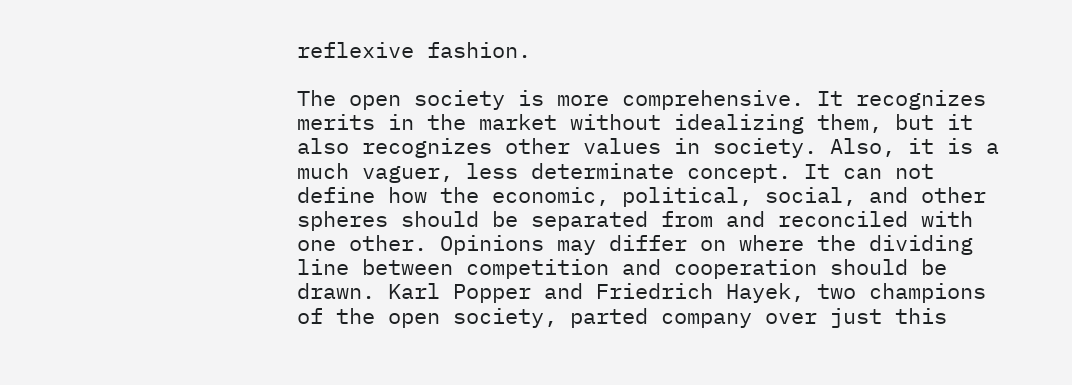reflexive fashion.

The open society is more comprehensive. It recognizes merits in the market without idealizing them, but it also recognizes other values in society. Also, it is a much vaguer, less determinate concept. It can not define how the economic, political, social, and other spheres should be separated from and reconciled with one other. Opinions may differ on where the dividing line between competition and cooperation should be drawn. Karl Popper and Friedrich Hayek, two champions of the open society, parted company over just this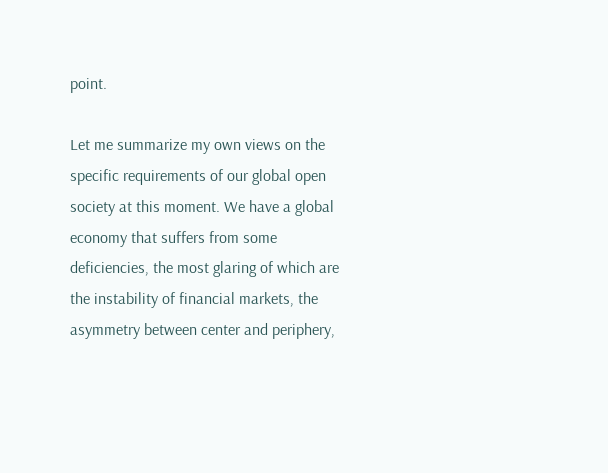point.

Let me summarize my own views on the specific requirements of our global open society at this moment. We have a global economy that suffers from some deficiencies, the most glaring of which are the instability of financial markets, the asymmetry between center and periphery,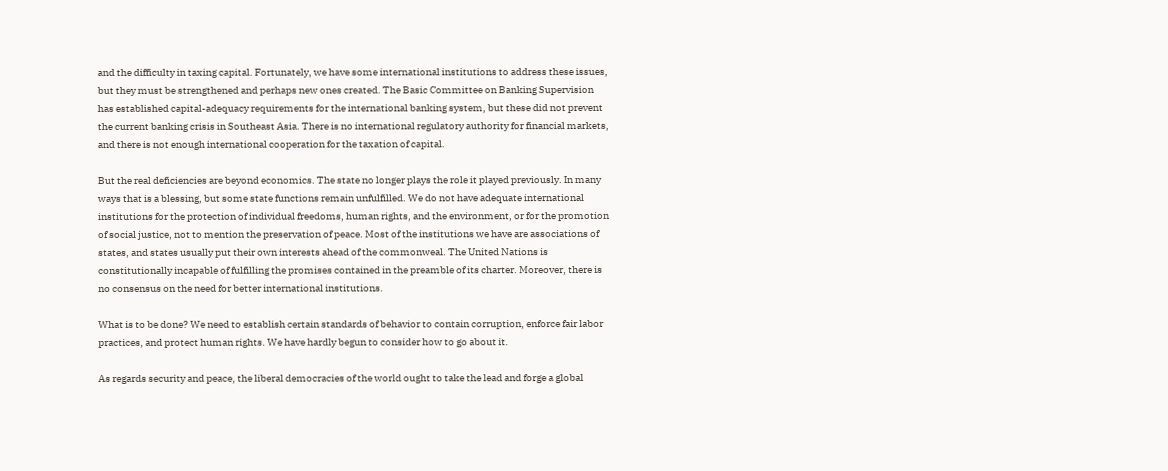and the difficulty in taxing capital. Fortunately, we have some international institutions to address these issues, but they must be strengthened and perhaps new ones created. The Basic Committee on Banking Supervision has established capital-adequacy requirements for the international banking system, but these did not prevent the current banking crisis in Southeast Asia. There is no international regulatory authority for financial markets, and there is not enough international cooperation for the taxation of capital.

But the real deficiencies are beyond economics. The state no longer plays the role it played previously. In many ways that is a blessing, but some state functions remain unfulfilled. We do not have adequate international institutions for the protection of individual freedoms, human rights, and the environment, or for the promotion of social justice, not to mention the preservation of peace. Most of the institutions we have are associations of states, and states usually put their own interests ahead of the commonweal. The United Nations is constitutionally incapable of fulfilling the promises contained in the preamble of its charter. Moreover, there is no consensus on the need for better international institutions.

What is to be done? We need to establish certain standards of behavior to contain corruption, enforce fair labor practices, and protect human rights. We have hardly begun to consider how to go about it.

As regards security and peace, the liberal democracies of the world ought to take the lead and forge a global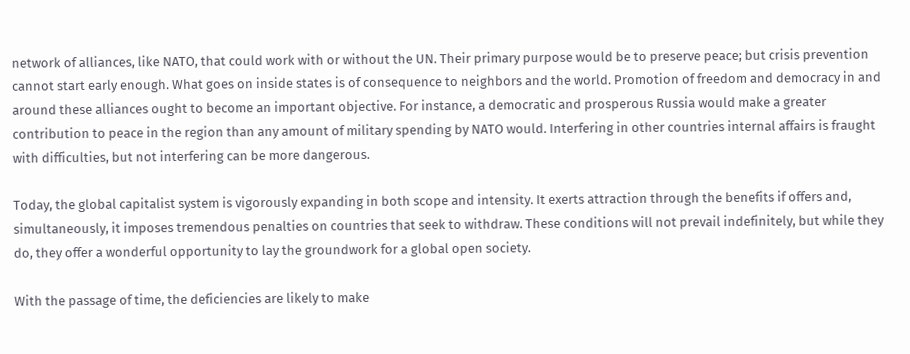network of alliances, like NATO, that could work with or without the UN. Their primary purpose would be to preserve peace; but crisis prevention cannot start early enough. What goes on inside states is of consequence to neighbors and the world. Promotion of freedom and democracy in and around these alliances ought to become an important objective. For instance, a democratic and prosperous Russia would make a greater contribution to peace in the region than any amount of military spending by NATO would. Interfering in other countries internal affairs is fraught with difficulties, but not interfering can be more dangerous.

Today, the global capitalist system is vigorously expanding in both scope and intensity. It exerts attraction through the benefits if offers and, simultaneously, it imposes tremendous penalties on countries that seek to withdraw. These conditions will not prevail indefinitely, but while they do, they offer a wonderful opportunity to lay the groundwork for a global open society.

With the passage of time, the deficiencies are likely to make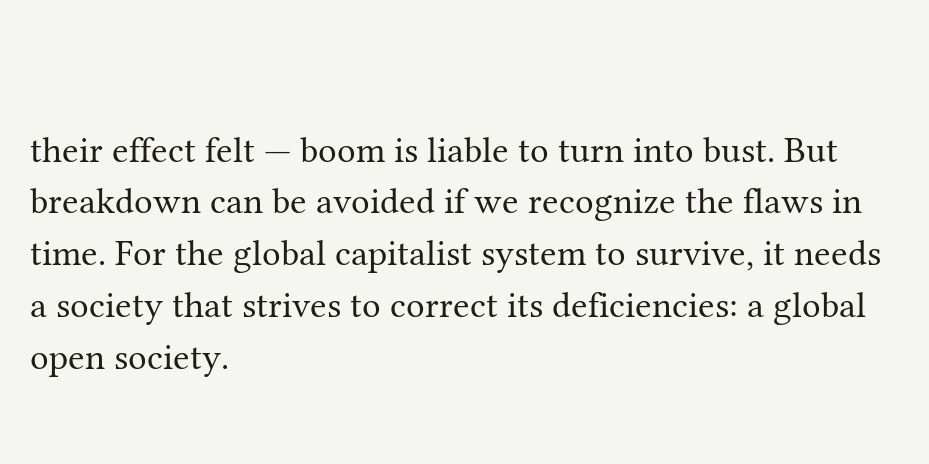their effect felt — boom is liable to turn into bust. But breakdown can be avoided if we recognize the flaws in time. For the global capitalist system to survive, it needs a society that strives to correct its deficiencies: a global open society.